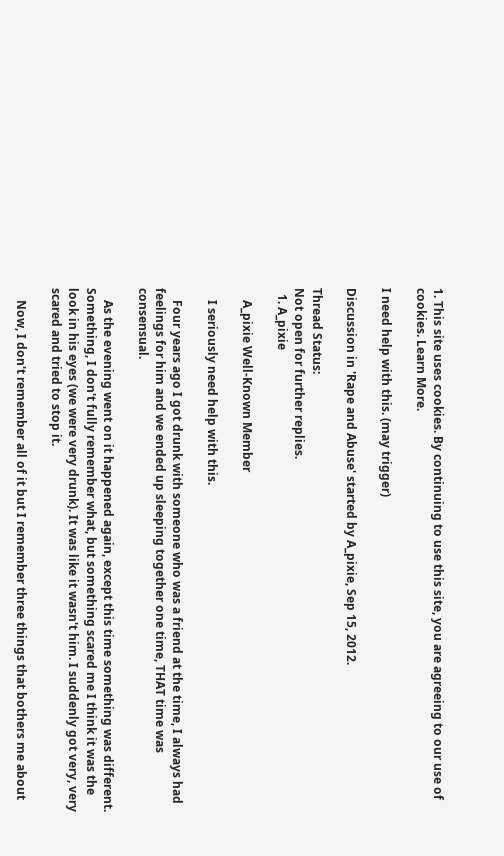1. This site uses cookies. By continuing to use this site, you are agreeing to our use of cookies. Learn More.

I need help with this. (may trigger)

Discussion in 'Rape and Abuse' started by A_pixie, Sep 15, 2012.

Thread Status:
Not open for further replies.
  1. A_pixie

    A_pixie Well-Known Member

    I seriously need help with this.

    Four years ago I got drunk with someone who was a friend at the time, I always had feelings for him and we ended up sleeping together one time, THAT time was consensual.

    As the evening went on it happened again, except this time something was different. Something, I don't fully remember what, but something scared me I think it was the look in his eyes (we were very drunk). It was like it wasn't him. I suddenly got very, very scared and tried to stop it.

    Now, I don't remember all of it but I remember three things that bothers me about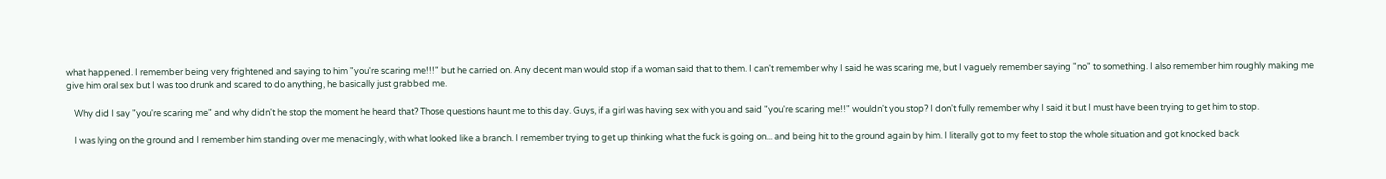what happened. I remember being very frightened and saying to him "you're scaring me!!!" but he carried on. Any decent man would stop if a woman said that to them. I can't remember why I said he was scaring me, but I vaguely remember saying "no" to something. I also remember him roughly making me give him oral sex but I was too drunk and scared to do anything, he basically just grabbed me.

    Why did I say "you're scaring me" and why didn't he stop the moment he heard that? Those questions haunt me to this day. Guys, if a girl was having sex with you and said "you're scaring me!!" wouldn't you stop? I don't fully remember why I said it but I must have been trying to get him to stop.

    I was lying on the ground and I remember him standing over me menacingly, with what looked like a branch. I remember trying to get up thinking what the fuck is going on... and being hit to the ground again by him. I literally got to my feet to stop the whole situation and got knocked back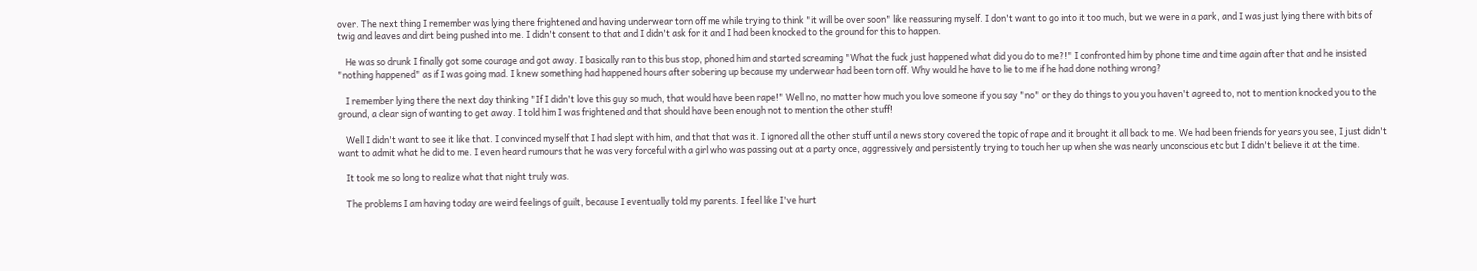over. The next thing I remember was lying there frightened and having underwear torn off me while trying to think "it will be over soon" like reassuring myself. I don't want to go into it too much, but we were in a park, and I was just lying there with bits of twig and leaves and dirt being pushed into me. I didn't consent to that and I didn't ask for it and I had been knocked to the ground for this to happen.

    He was so drunk I finally got some courage and got away. I basically ran to this bus stop, phoned him and started screaming "What the fuck just happened what did you do to me?!" I confronted him by phone time and time again after that and he insisted "nothing happened" as if I was going mad. I knew something had happened hours after sobering up because my underwear had been torn off. Why would he have to lie to me if he had done nothing wrong?

    I remember lying there the next day thinking "If I didn't love this guy so much, that would have been rape!" Well no, no matter how much you love someone if you say "no" or they do things to you you haven't agreed to, not to mention knocked you to the ground, a clear sign of wanting to get away. I told him I was frightened and that should have been enough not to mention the other stuff!

    Well I didn't want to see it like that. I convinced myself that I had slept with him, and that that was it. I ignored all the other stuff until a news story covered the topic of rape and it brought it all back to me. We had been friends for years you see, I just didn't want to admit what he did to me. I even heard rumours that he was very forceful with a girl who was passing out at a party once, aggressively and persistently trying to touch her up when she was nearly unconscious etc but I didn't believe it at the time.

    It took me so long to realize what that night truly was.

    The problems I am having today are weird feelings of guilt, because I eventually told my parents. I feel like I've hurt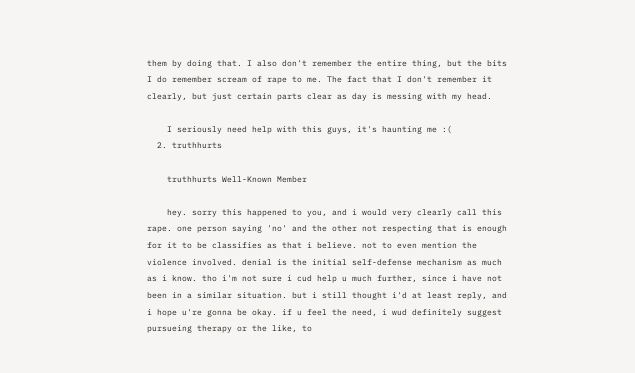them by doing that. I also don't remember the entire thing, but the bits I do remember scream of rape to me. The fact that I don't remember it clearly, but just certain parts clear as day is messing with my head.

    I seriously need help with this guys, it's haunting me :(
  2. truthhurts

    truthhurts Well-Known Member

    hey. sorry this happened to you, and i would very clearly call this rape. one person saying 'no' and the other not respecting that is enough for it to be classifies as that i believe. not to even mention the violence involved. denial is the initial self-defense mechanism as much as i know. tho i'm not sure i cud help u much further, since i have not been in a similar situation. but i still thought i'd at least reply, and i hope u're gonna be okay. if u feel the need, i wud definitely suggest pursueing therapy or the like, to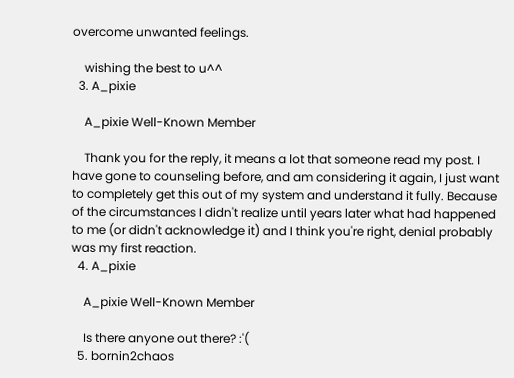overcome unwanted feelings.

    wishing the best to u^^
  3. A_pixie

    A_pixie Well-Known Member

    Thank you for the reply, it means a lot that someone read my post. I have gone to counseling before, and am considering it again, I just want to completely get this out of my system and understand it fully. Because of the circumstances I didn't realize until years later what had happened to me (or didn't acknowledge it) and I think you're right, denial probably was my first reaction.
  4. A_pixie

    A_pixie Well-Known Member

    Is there anyone out there? :'(
  5. bornin2chaos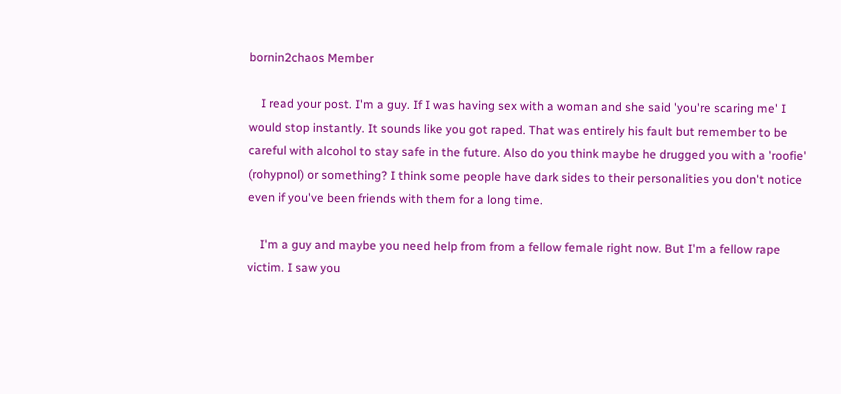bornin2chaos Member

    I read your post. I'm a guy. If I was having sex with a woman and she said 'you're scaring me' I would stop instantly. It sounds like you got raped. That was entirely his fault but remember to be careful with alcohol to stay safe in the future. Also do you think maybe he drugged you with a 'roofie' (rohypnol) or something? I think some people have dark sides to their personalities you don't notice even if you've been friends with them for a long time.

    I'm a guy and maybe you need help from from a fellow female right now. But I'm a fellow rape victim. I saw you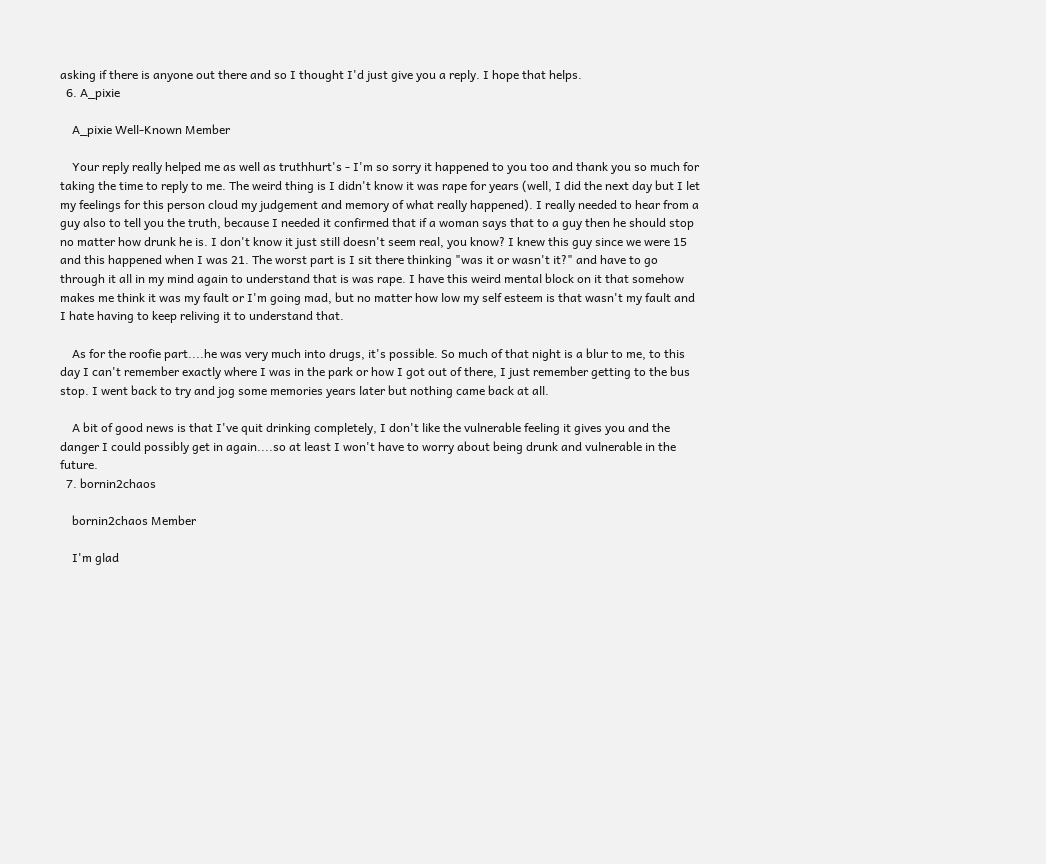asking if there is anyone out there and so I thought I'd just give you a reply. I hope that helps.
  6. A_pixie

    A_pixie Well-Known Member

    Your reply really helped me as well as truthhurt's - I'm so sorry it happened to you too and thank you so much for taking the time to reply to me. The weird thing is I didn't know it was rape for years (well, I did the next day but I let my feelings for this person cloud my judgement and memory of what really happened). I really needed to hear from a guy also to tell you the truth, because I needed it confirmed that if a woman says that to a guy then he should stop no matter how drunk he is. I don't know it just still doesn't seem real, you know? I knew this guy since we were 15 and this happened when I was 21. The worst part is I sit there thinking "was it or wasn't it?" and have to go through it all in my mind again to understand that is was rape. I have this weird mental block on it that somehow makes me think it was my fault or I'm going mad, but no matter how low my self esteem is that wasn't my fault and I hate having to keep reliving it to understand that.

    As for the roofie part....he was very much into drugs, it's possible. So much of that night is a blur to me, to this day I can't remember exactly where I was in the park or how I got out of there, I just remember getting to the bus stop. I went back to try and jog some memories years later but nothing came back at all.

    A bit of good news is that I've quit drinking completely, I don't like the vulnerable feeling it gives you and the danger I could possibly get in again....so at least I won't have to worry about being drunk and vulnerable in the future.
  7. bornin2chaos

    bornin2chaos Member

    I'm glad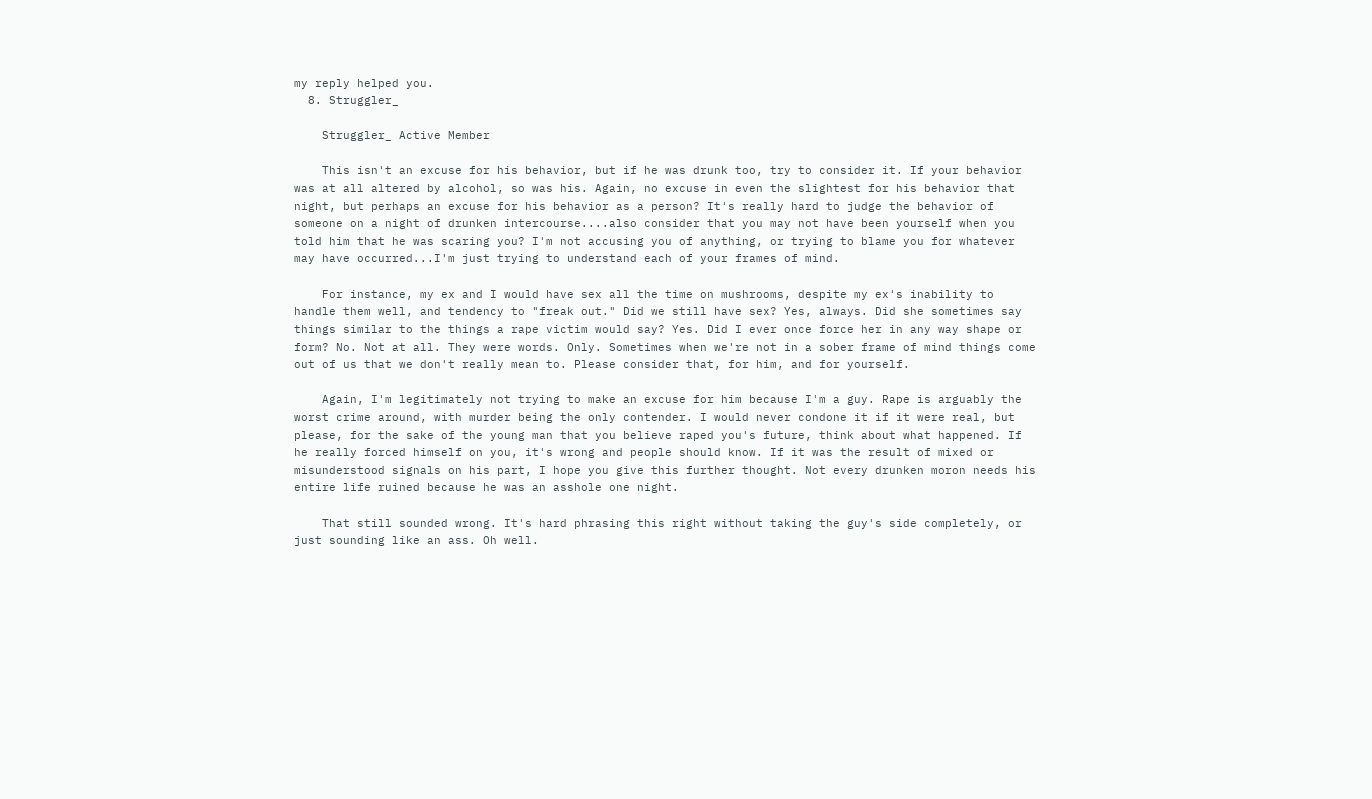my reply helped you.
  8. Struggler_

    Struggler_ Active Member

    This isn't an excuse for his behavior, but if he was drunk too, try to consider it. If your behavior was at all altered by alcohol, so was his. Again, no excuse in even the slightest for his behavior that night, but perhaps an excuse for his behavior as a person? It's really hard to judge the behavior of someone on a night of drunken intercourse....also consider that you may not have been yourself when you told him that he was scaring you? I'm not accusing you of anything, or trying to blame you for whatever may have occurred...I'm just trying to understand each of your frames of mind.

    For instance, my ex and I would have sex all the time on mushrooms, despite my ex's inability to handle them well, and tendency to "freak out." Did we still have sex? Yes, always. Did she sometimes say things similar to the things a rape victim would say? Yes. Did I ever once force her in any way shape or form? No. Not at all. They were words. Only. Sometimes when we're not in a sober frame of mind things come out of us that we don't really mean to. Please consider that, for him, and for yourself.

    Again, I'm legitimately not trying to make an excuse for him because I'm a guy. Rape is arguably the worst crime around, with murder being the only contender. I would never condone it if it were real, but please, for the sake of the young man that you believe raped you's future, think about what happened. If he really forced himself on you, it's wrong and people should know. If it was the result of mixed or misunderstood signals on his part, I hope you give this further thought. Not every drunken moron needs his entire life ruined because he was an asshole one night.

    That still sounded wrong. It's hard phrasing this right without taking the guy's side completely, or just sounding like an ass. Oh well.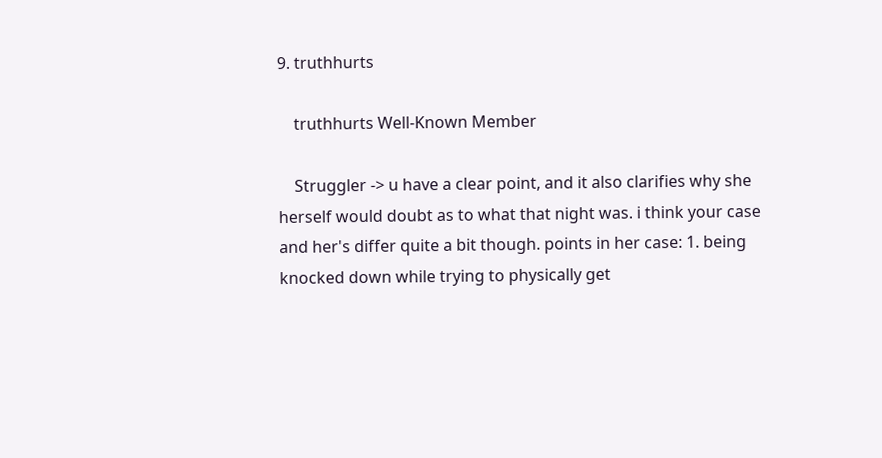9. truthhurts

    truthhurts Well-Known Member

    Struggler -> u have a clear point, and it also clarifies why she herself would doubt as to what that night was. i think your case and her's differ quite a bit though. points in her case: 1. being knocked down while trying to physically get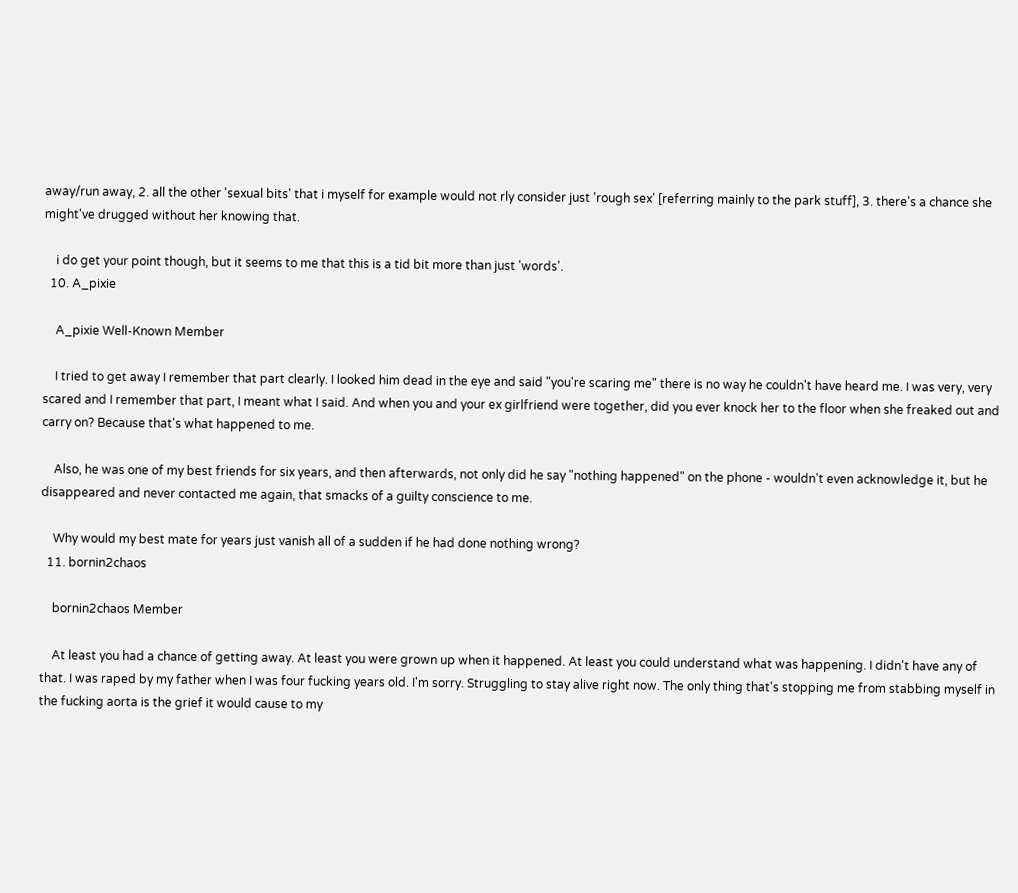away/run away, 2. all the other 'sexual bits' that i myself for example would not rly consider just 'rough sex' [referring mainly to the park stuff], 3. there's a chance she might've drugged without her knowing that.

    i do get your point though, but it seems to me that this is a tid bit more than just 'words'.
  10. A_pixie

    A_pixie Well-Known Member

    I tried to get away I remember that part clearly. I looked him dead in the eye and said "you're scaring me" there is no way he couldn't have heard me. I was very, very scared and I remember that part, I meant what I said. And when you and your ex girlfriend were together, did you ever knock her to the floor when she freaked out and carry on? Because that's what happened to me.

    Also, he was one of my best friends for six years, and then afterwards, not only did he say "nothing happened" on the phone - wouldn't even acknowledge it, but he disappeared and never contacted me again, that smacks of a guilty conscience to me.

    Why would my best mate for years just vanish all of a sudden if he had done nothing wrong?
  11. bornin2chaos

    bornin2chaos Member

    At least you had a chance of getting away. At least you were grown up when it happened. At least you could understand what was happening. I didn't have any of that. I was raped by my father when I was four fucking years old. I'm sorry. Struggling to stay alive right now. The only thing that's stopping me from stabbing myself in the fucking aorta is the grief it would cause to my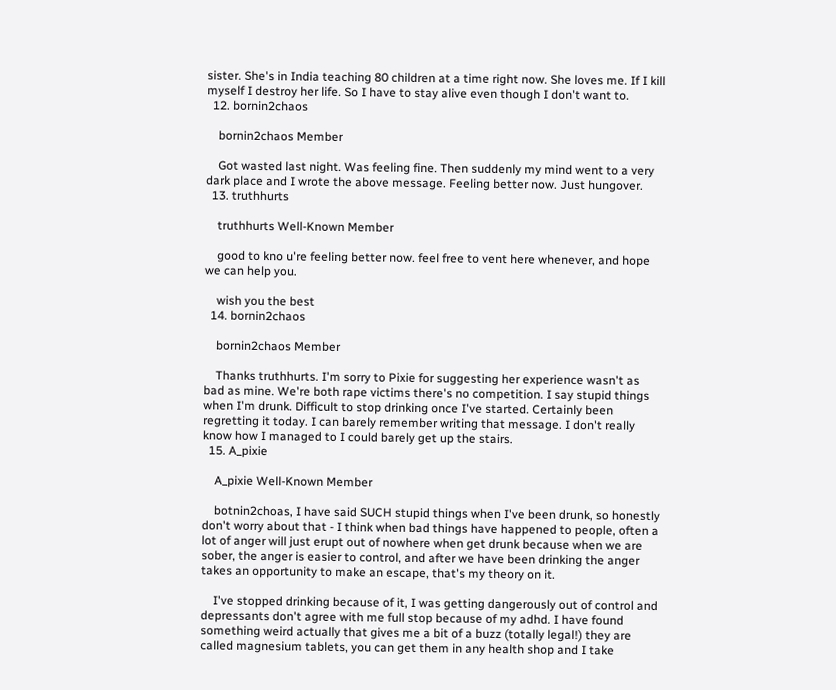sister. She's in India teaching 80 children at a time right now. She loves me. If I kill myself I destroy her life. So I have to stay alive even though I don't want to.
  12. bornin2chaos

    bornin2chaos Member

    Got wasted last night. Was feeling fine. Then suddenly my mind went to a very dark place and I wrote the above message. Feeling better now. Just hungover.
  13. truthhurts

    truthhurts Well-Known Member

    good to kno u're feeling better now. feel free to vent here whenever, and hope we can help you.

    wish you the best
  14. bornin2chaos

    bornin2chaos Member

    Thanks truthhurts. I'm sorry to Pixie for suggesting her experience wasn't as bad as mine. We're both rape victims there's no competition. I say stupid things when I'm drunk. Difficult to stop drinking once I've started. Certainly been regretting it today. I can barely remember writing that message. I don't really know how I managed to I could barely get up the stairs.
  15. A_pixie

    A_pixie Well-Known Member

    botnin2choas, I have said SUCH stupid things when I've been drunk, so honestly don't worry about that - I think when bad things have happened to people, often a lot of anger will just erupt out of nowhere when get drunk because when we are sober, the anger is easier to control, and after we have been drinking the anger takes an opportunity to make an escape, that's my theory on it.

    I've stopped drinking because of it, I was getting dangerously out of control and depressants don't agree with me full stop because of my adhd. I have found something weird actually that gives me a bit of a buzz (totally legal!) they are called magnesium tablets, you can get them in any health shop and I take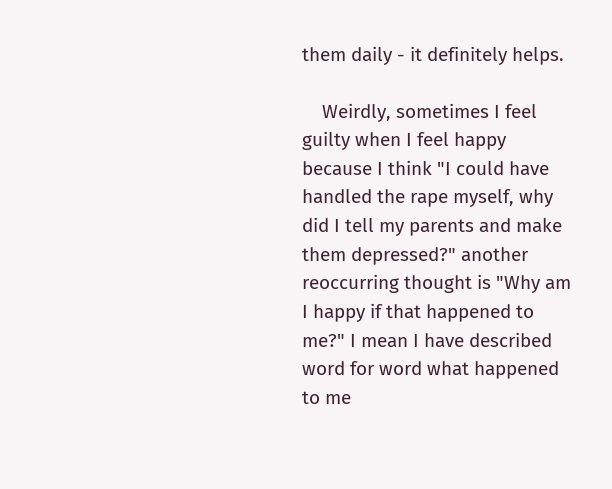them daily - it definitely helps.

    Weirdly, sometimes I feel guilty when I feel happy because I think "I could have handled the rape myself, why did I tell my parents and make them depressed?" another reoccurring thought is "Why am I happy if that happened to me?" I mean I have described word for word what happened to me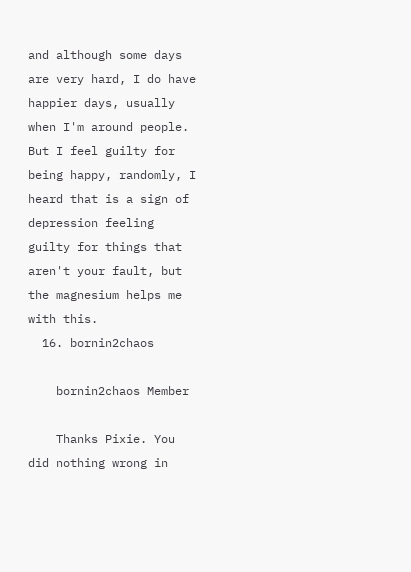and although some days are very hard, I do have happier days, usually when I'm around people. But I feel guilty for being happy, randomly, I heard that is a sign of depression feeling guilty for things that aren't your fault, but the magnesium helps me with this.
  16. bornin2chaos

    bornin2chaos Member

    Thanks Pixie. You did nothing wrong in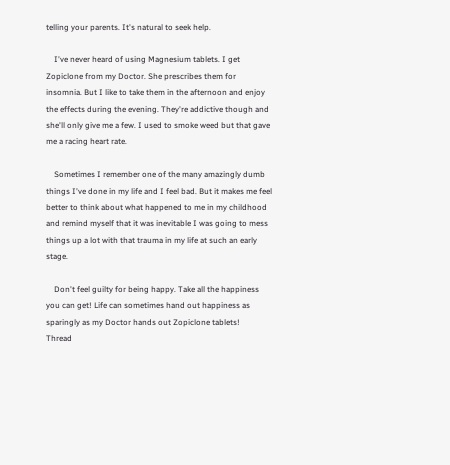telling your parents. It's natural to seek help.

    I've never heard of using Magnesium tablets. I get Zopiclone from my Doctor. She prescribes them for insomnia. But I like to take them in the afternoon and enjoy the effects during the evening. They're addictive though and she'll only give me a few. I used to smoke weed but that gave me a racing heart rate.

    Sometimes I remember one of the many amazingly dumb things I've done in my life and I feel bad. But it makes me feel better to think about what happened to me in my childhood and remind myself that it was inevitable I was going to mess things up a lot with that trauma in my life at such an early stage.

    Don't feel guilty for being happy. Take all the happiness you can get! Life can sometimes hand out happiness as sparingly as my Doctor hands out Zopiclone tablets!
Thread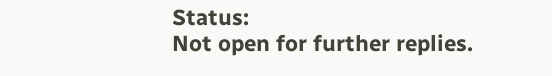Status:
Not open for further replies.